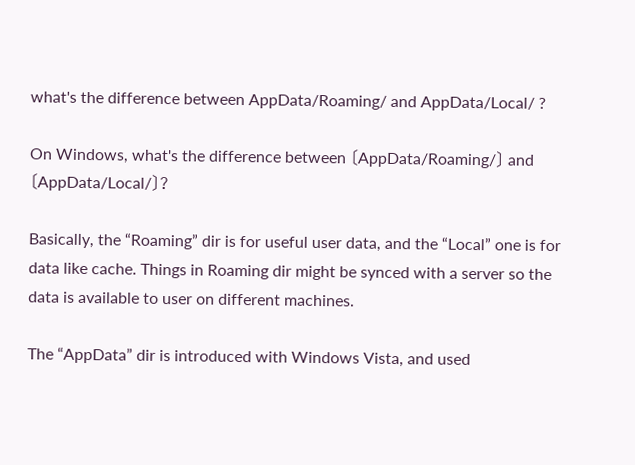what's the difference between AppData/Roaming/ and AppData/Local/ ?

On Windows, what's the difference between 〔AppData/Roaming/〕 and 〔AppData/Local/〕?

Basically, the “Roaming” dir is for useful user data, and the “Local” one is for data like cache. Things in Roaming dir might be synced with a server so the data is available to user on different machines.

The “AppData” dir is introduced with Windows Vista, and used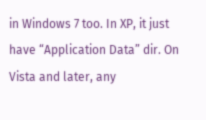in Windows 7 too. In XP, it just have “Application Data” dir. On Vista and later, any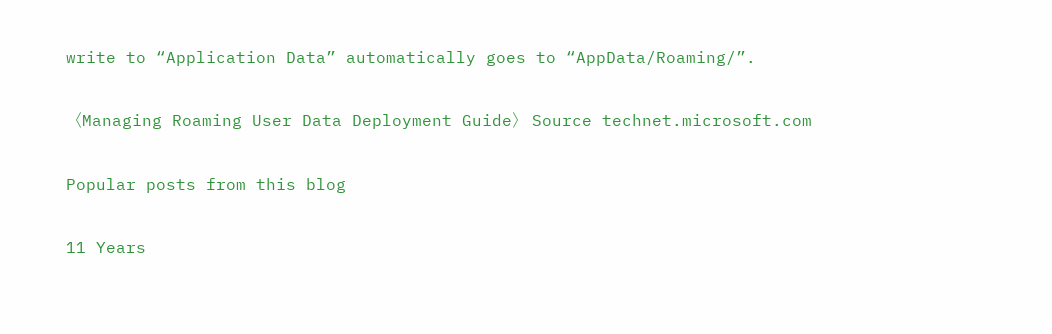write to “Application Data” automatically goes to “AppData/Roaming/”.

〈Managing Roaming User Data Deployment Guide〉 Source technet.microsoft.com

Popular posts from this blog

11 Years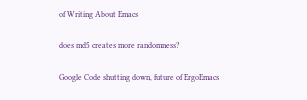of Writing About Emacs

does md5 creates more randomness?

Google Code shutting down, future of ErgoEmacs